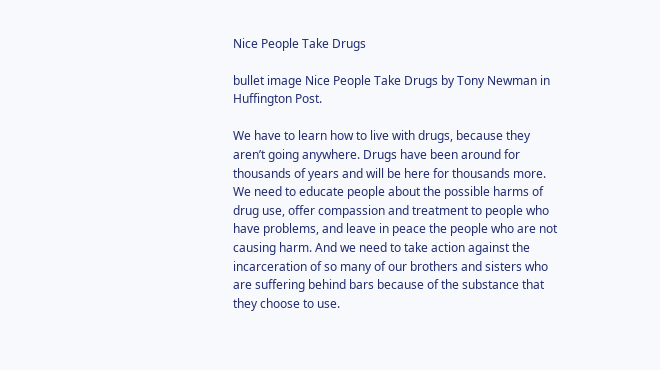Nice People Take Drugs

bullet image Nice People Take Drugs by Tony Newman in Huffington Post.

We have to learn how to live with drugs, because they aren’t going anywhere. Drugs have been around for thousands of years and will be here for thousands more. We need to educate people about the possible harms of drug use, offer compassion and treatment to people who have problems, and leave in peace the people who are not causing harm. And we need to take action against the incarceration of so many of our brothers and sisters who are suffering behind bars because of the substance that they choose to use.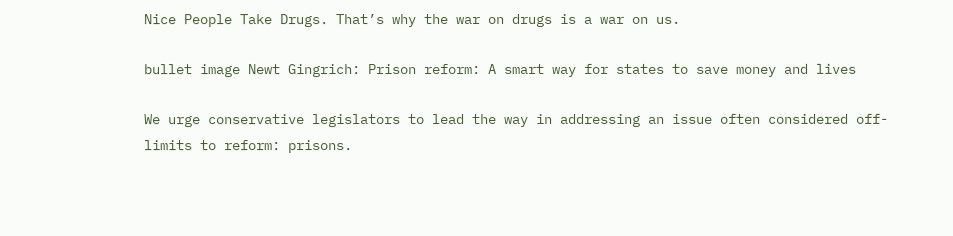Nice People Take Drugs. That’s why the war on drugs is a war on us.

bullet image Newt Gingrich: Prison reform: A smart way for states to save money and lives

We urge conservative legislators to lead the way in addressing an issue often considered off-limits to reform: prisons.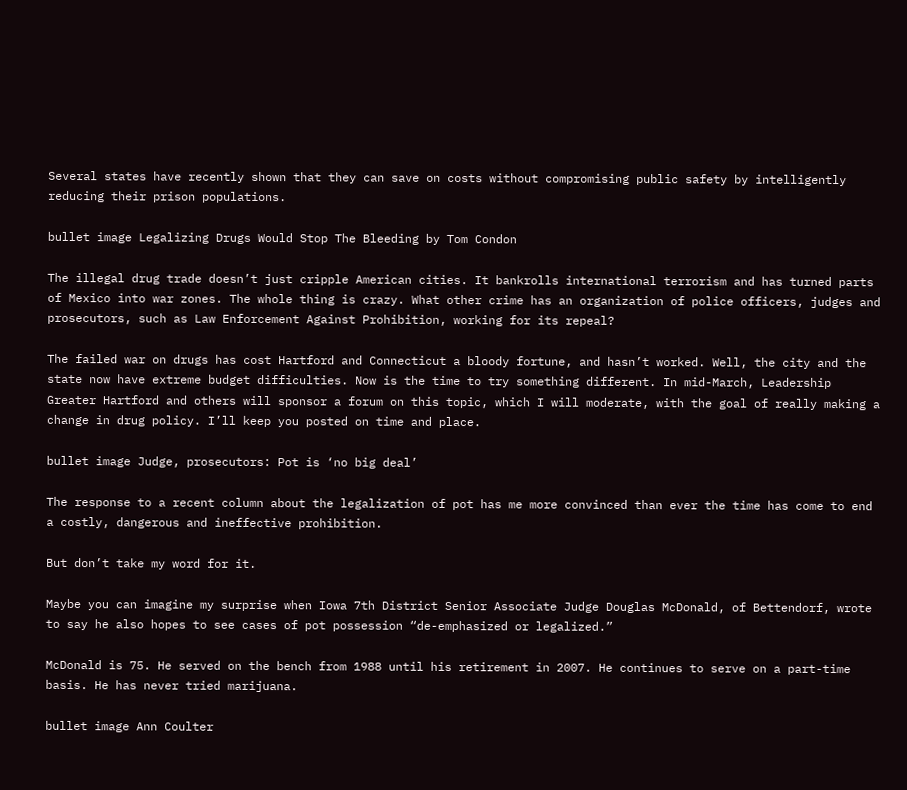Several states have recently shown that they can save on costs without compromising public safety by intelligently reducing their prison populations.

bullet image Legalizing Drugs Would Stop The Bleeding by Tom Condon

The illegal drug trade doesn’t just cripple American cities. It bankrolls international terrorism and has turned parts of Mexico into war zones. The whole thing is crazy. What other crime has an organization of police officers, judges and prosecutors, such as Law Enforcement Against Prohibition, working for its repeal?

The failed war on drugs has cost Hartford and Connecticut a bloody fortune, and hasn’t worked. Well, the city and the state now have extreme budget difficulties. Now is the time to try something different. In mid-March, Leadership Greater Hartford and others will sponsor a forum on this topic, which I will moderate, with the goal of really making a change in drug policy. I’ll keep you posted on time and place.

bullet image Judge, prosecutors: Pot is ‘no big deal’

The response to a recent column about the legalization of pot has me more convinced than ever the time has come to end a costly, dangerous and ineffective prohibition.

But don’t take my word for it.

Maybe you can imagine my surprise when Iowa 7th District Senior Associate Judge Douglas McDonald, of Bettendorf, wrote to say he also hopes to see cases of pot possession “de-emphasized or legalized.”

McDonald is 75. He served on the bench from 1988 until his retirement in 2007. He continues to serve on a part-time basis. He has never tried marijuana.

bullet image Ann Coulter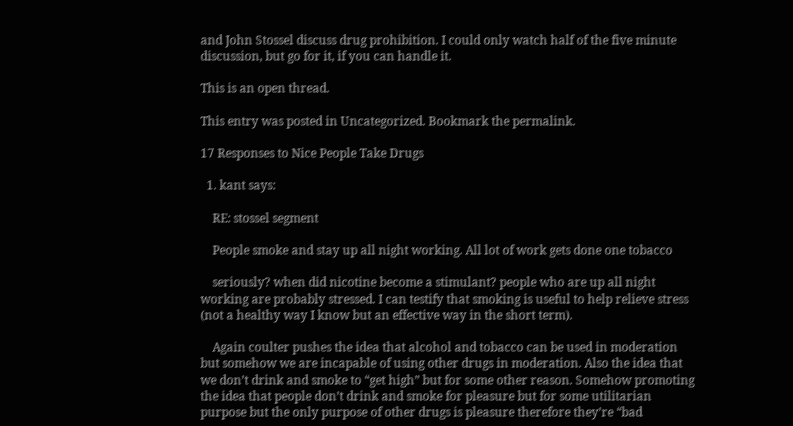and John Stossel discuss drug prohibition. I could only watch half of the five minute discussion, but go for it, if you can handle it.

This is an open thread.

This entry was posted in Uncategorized. Bookmark the permalink.

17 Responses to Nice People Take Drugs

  1. kant says:

    RE: stossel segment

    People smoke and stay up all night working. All lot of work gets done one tobacco

    seriously? when did nicotine become a stimulant? people who are up all night working are probably stressed. I can testify that smoking is useful to help relieve stress (not a healthy way I know but an effective way in the short term).

    Again coulter pushes the idea that alcohol and tobacco can be used in moderation but somehow we are incapable of using other drugs in moderation. Also the idea that we don’t drink and smoke to “get high” but for some other reason. Somehow promoting the idea that people don’t drink and smoke for pleasure but for some utilitarian purpose but the only purpose of other drugs is pleasure therefore they’re “bad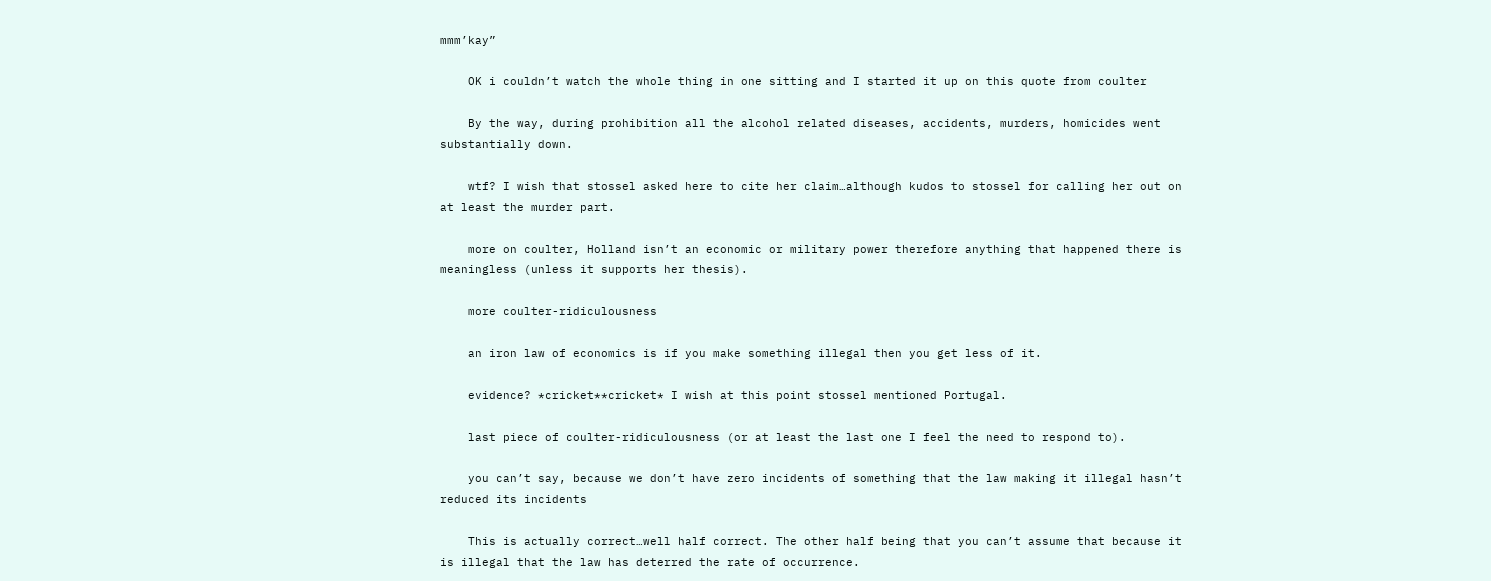mmm’kay”

    OK i couldn’t watch the whole thing in one sitting and I started it up on this quote from coulter

    By the way, during prohibition all the alcohol related diseases, accidents, murders, homicides went substantially down.

    wtf? I wish that stossel asked here to cite her claim…although kudos to stossel for calling her out on at least the murder part.

    more on coulter, Holland isn’t an economic or military power therefore anything that happened there is meaningless (unless it supports her thesis).

    more coulter-ridiculousness

    an iron law of economics is if you make something illegal then you get less of it.

    evidence? *cricket**cricket* I wish at this point stossel mentioned Portugal.

    last piece of coulter-ridiculousness (or at least the last one I feel the need to respond to).

    you can’t say, because we don’t have zero incidents of something that the law making it illegal hasn’t reduced its incidents

    This is actually correct…well half correct. The other half being that you can’t assume that because it is illegal that the law has deterred the rate of occurrence.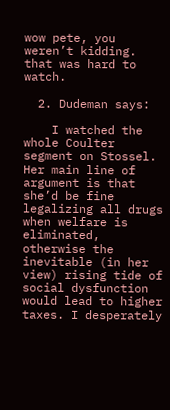wow pete, you weren’t kidding. that was hard to watch.

  2. Dudeman says:

    I watched the whole Coulter segment on Stossel. Her main line of argument is that she’d be fine legalizing all drugs when welfare is eliminated, otherwise the inevitable (in her view) rising tide of social dysfunction would lead to higher taxes. I desperately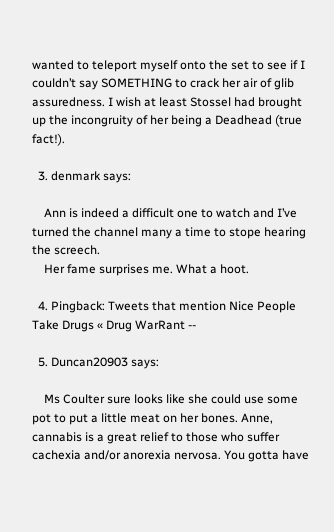wanted to teleport myself onto the set to see if I couldn’t say SOMETHING to crack her air of glib assuredness. I wish at least Stossel had brought up the incongruity of her being a Deadhead (true fact!).

  3. denmark says:

    Ann is indeed a difficult one to watch and I’ve turned the channel many a time to stope hearing the screech.
    Her fame surprises me. What a hoot.

  4. Pingback: Tweets that mention Nice People Take Drugs « Drug WarRant --

  5. Duncan20903 says:

    Ms Coulter sure looks like she could use some pot to put a little meat on her bones. Anne, cannabis is a great relief to those who suffer cachexia and/or anorexia nervosa. You gotta have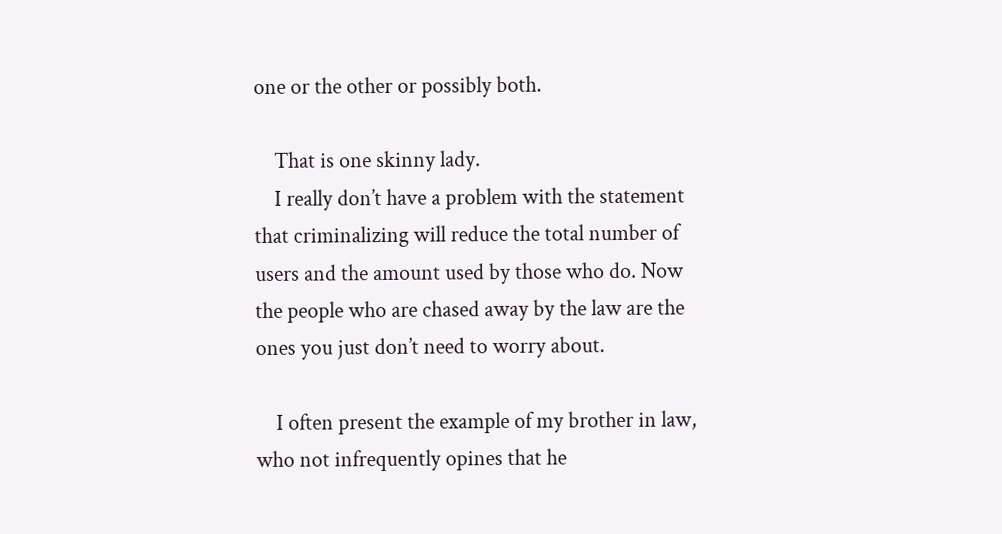one or the other or possibly both.

    That is one skinny lady.
    I really don’t have a problem with the statement that criminalizing will reduce the total number of users and the amount used by those who do. Now the people who are chased away by the law are the ones you just don’t need to worry about.

    I often present the example of my brother in law, who not infrequently opines that he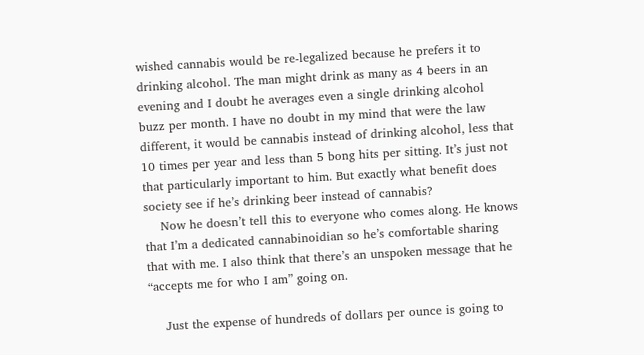wished cannabis would be re-legalized because he prefers it to drinking alcohol. The man might drink as many as 4 beers in an evening and I doubt he averages even a single drinking alcohol buzz per month. I have no doubt in my mind that were the law different, it would be cannabis instead of drinking alcohol, less that 10 times per year and less than 5 bong hits per sitting. It’s just not that particularly important to him. But exactly what benefit does society see if he’s drinking beer instead of cannabis?
    Now he doesn’t tell this to everyone who comes along. He knows that I’m a dedicated cannabinoidian so he’s comfortable sharing that with me. I also think that there’s an unspoken message that he “accepts me for who I am” going on.

    Just the expense of hundreds of dollars per ounce is going to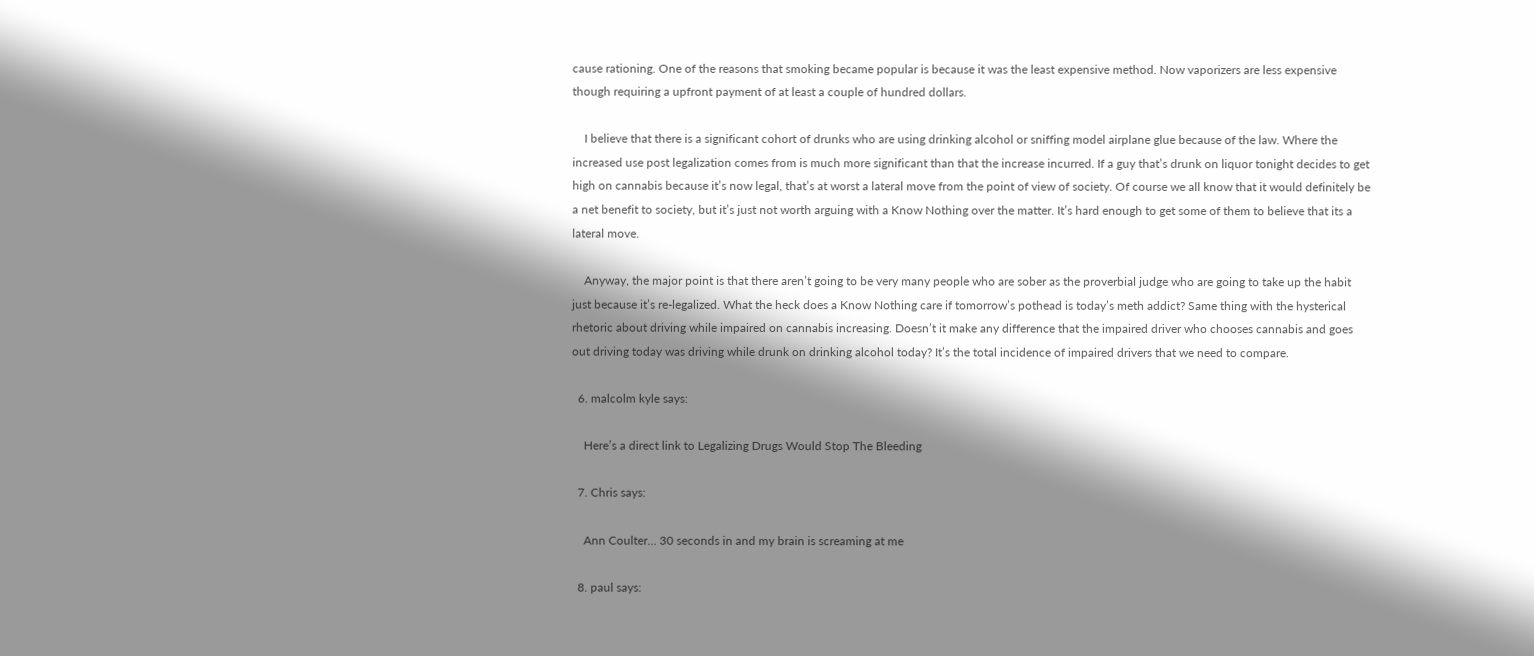cause rationing. One of the reasons that smoking became popular is because it was the least expensive method. Now vaporizers are less expensive though requiring a upfront payment of at least a couple of hundred dollars.

    I believe that there is a significant cohort of drunks who are using drinking alcohol or sniffing model airplane glue because of the law. Where the increased use post legalization comes from is much more significant than that the increase incurred. If a guy that’s drunk on liquor tonight decides to get high on cannabis because it’s now legal, that’s at worst a lateral move from the point of view of society. Of course we all know that it would definitely be a net benefit to society, but it’s just not worth arguing with a Know Nothing over the matter. It’s hard enough to get some of them to believe that its a lateral move.

    Anyway, the major point is that there aren’t going to be very many people who are sober as the proverbial judge who are going to take up the habit just because it’s re-legalized. What the heck does a Know Nothing care if tomorrow’s pothead is today’s meth addict? Same thing with the hysterical rhetoric about driving while impaired on cannabis increasing. Doesn’t it make any difference that the impaired driver who chooses cannabis and goes out driving today was driving while drunk on drinking alcohol today? It’s the total incidence of impaired drivers that we need to compare.

  6. malcolm kyle says:

    Here’s a direct link to Legalizing Drugs Would Stop The Bleeding

  7. Chris says:

    Ann Coulter… 30 seconds in and my brain is screaming at me

  8. paul says: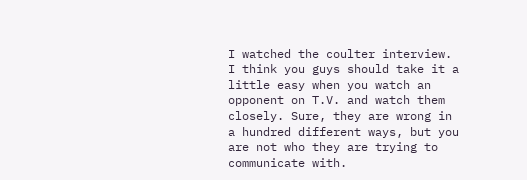I watched the coulter interview. I think you guys should take it a little easy when you watch an opponent on T.V. and watch them closely. Sure, they are wrong in a hundred different ways, but you are not who they are trying to communicate with.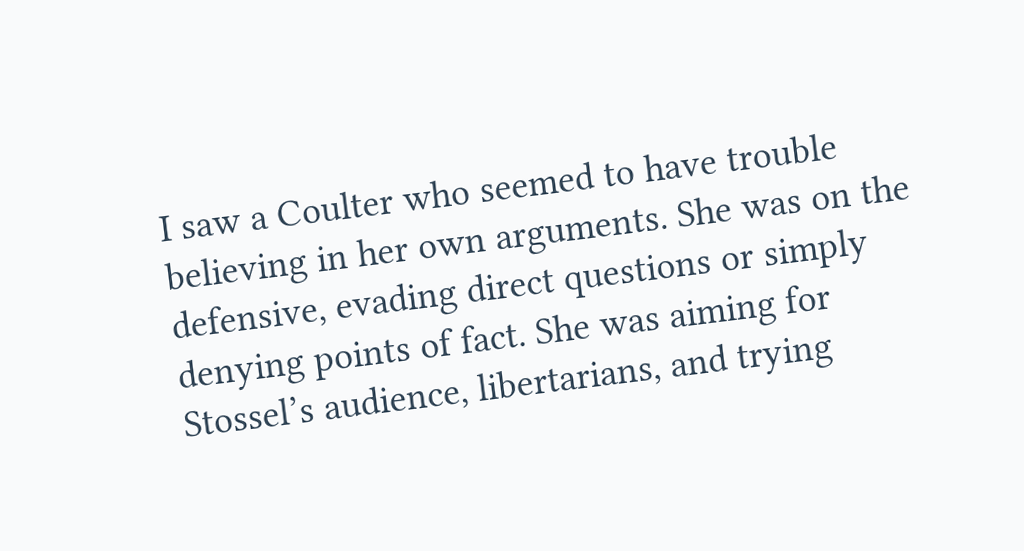I saw a Coulter who seemed to have trouble believing in her own arguments. She was on the defensive, evading direct questions or simply denying points of fact. She was aiming for Stossel’s audience, libertarians, and trying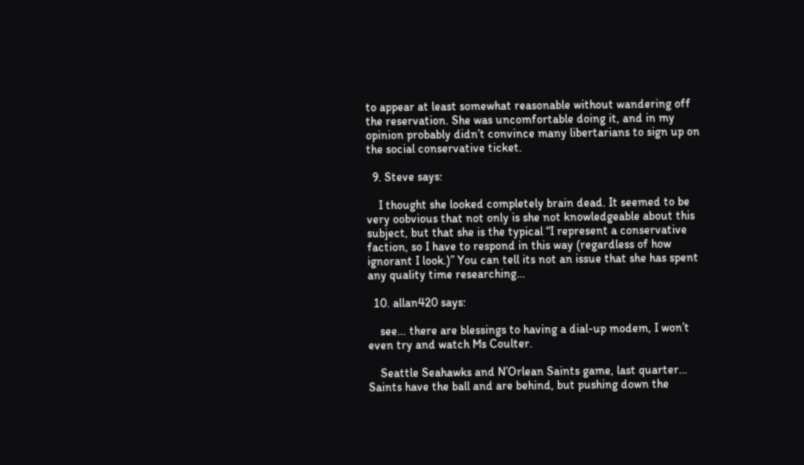to appear at least somewhat reasonable without wandering off the reservation. She was uncomfortable doing it, and in my opinion probably didn’t convince many libertarians to sign up on the social conservative ticket.

  9. Steve says:

    I thought she looked completely brain dead. It seemed to be very oobvious that not only is she not knowledgeable about this subject, but that she is the typical “I represent a conservative faction, so I have to respond in this way (regardless of how ignorant I look.)” You can tell its not an issue that she has spent any quality time researching…

  10. allan420 says:

    see… there are blessings to having a dial-up modem, I won’t even try and watch Ms Coulter.

    Seattle Seahawks and N’Orlean Saints game, last quarter… Saints have the ball and are behind, but pushing down the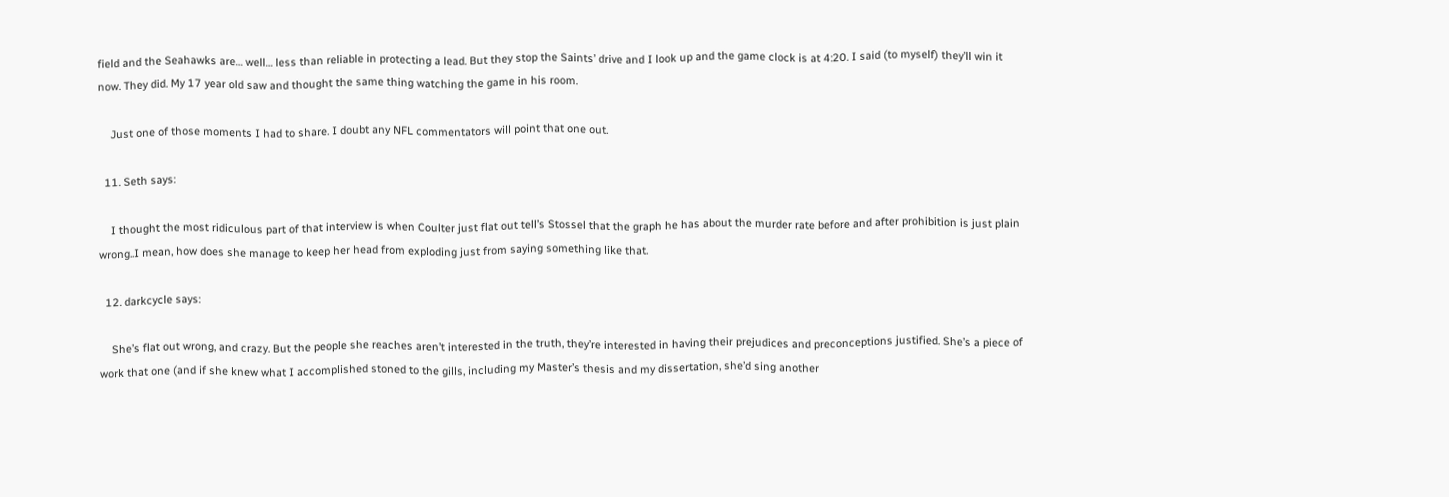field and the Seahawks are… well… less than reliable in protecting a lead. But they stop the Saints’ drive and I look up and the game clock is at 4:20. I said (to myself) they’ll win it now. They did. My 17 year old saw and thought the same thing watching the game in his room.

    Just one of those moments I had to share. I doubt any NFL commentators will point that one out.

  11. Seth says:

    I thought the most ridiculous part of that interview is when Coulter just flat out tell’s Stossel that the graph he has about the murder rate before and after prohibition is just plain wrong..I mean, how does she manage to keep her head from exploding just from saying something like that.

  12. darkcycle says:

    She’s flat out wrong, and crazy. But the people she reaches aren’t interested in the truth, they’re interested in having their prejudices and preconceptions justified. She’s a piece of work that one (and if she knew what I accomplished stoned to the gills, including my Master’s thesis and my dissertation, she’d sing another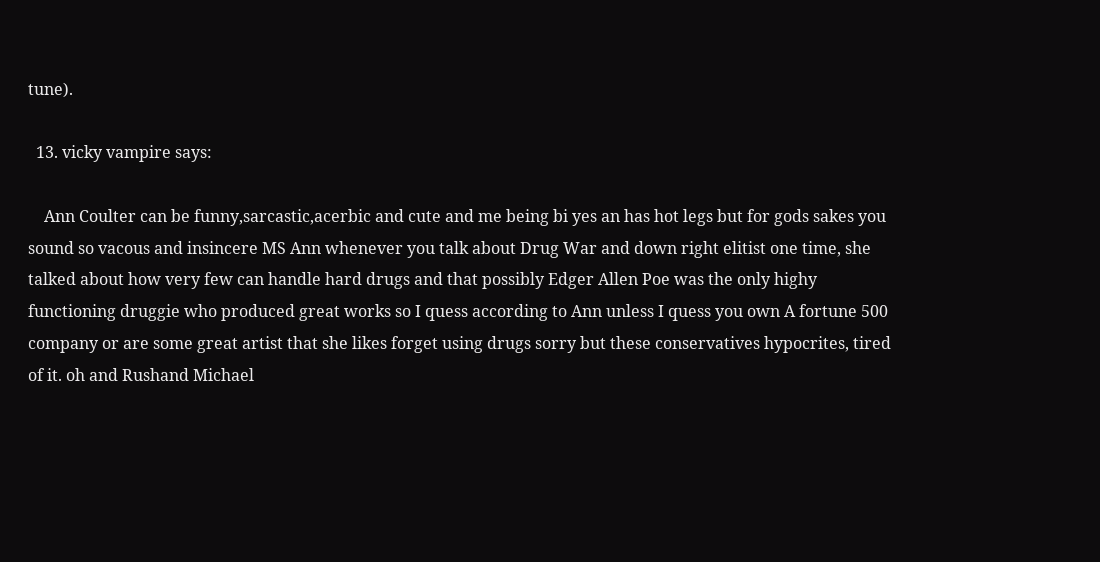tune).

  13. vicky vampire says:

    Ann Coulter can be funny,sarcastic,acerbic and cute and me being bi yes an has hot legs but for gods sakes you sound so vacous and insincere MS Ann whenever you talk about Drug War and down right elitist one time, she talked about how very few can handle hard drugs and that possibly Edger Allen Poe was the only highy functioning druggie who produced great works so I quess according to Ann unless I quess you own A fortune 500 company or are some great artist that she likes forget using drugs sorry but these conservatives hypocrites, tired of it. oh and Rushand Michael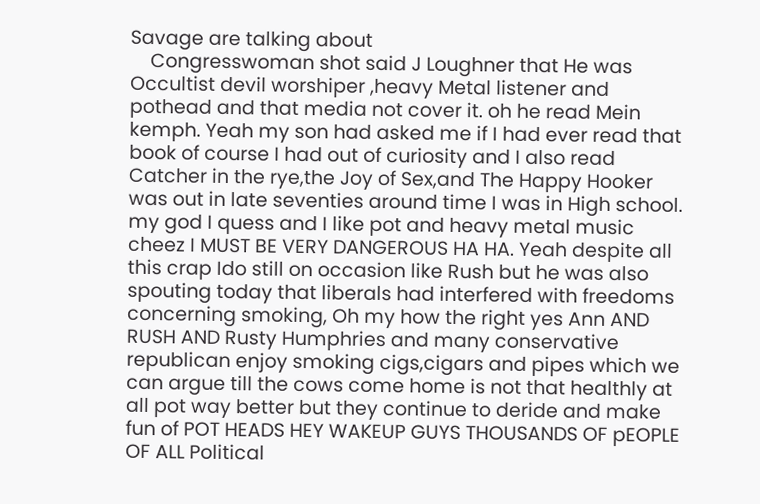Savage are talking about
    Congresswoman shot said J Loughner that He was Occultist devil worshiper ,heavy Metal listener and pothead and that media not cover it. oh he read Mein kemph. Yeah my son had asked me if I had ever read that book of course I had out of curiosity and I also read Catcher in the rye,the Joy of Sex,and The Happy Hooker was out in late seventies around time I was in High school. my god I quess and I like pot and heavy metal music cheez I MUST BE VERY DANGEROUS HA HA. Yeah despite all this crap Ido still on occasion like Rush but he was also spouting today that liberals had interfered with freedoms concerning smoking, Oh my how the right yes Ann AND RUSH AND Rusty Humphries and many conservative republican enjoy smoking cigs,cigars and pipes which we can argue till the cows come home is not that healthly at all pot way better but they continue to deride and make fun of POT HEADS HEY WAKEUP GUYS THOUSANDS OF pEOPLE OF ALL Political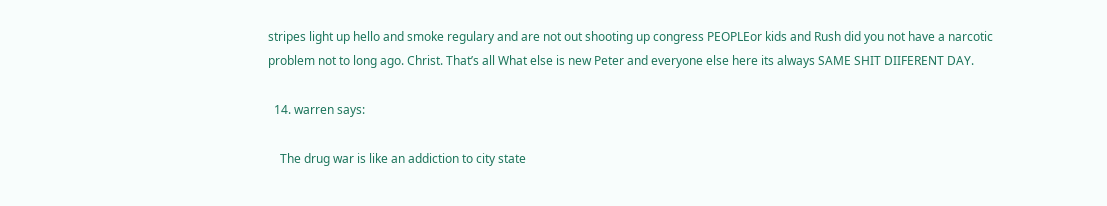stripes light up hello and smoke regulary and are not out shooting up congress PEOPLEor kids and Rush did you not have a narcotic problem not to long ago. Christ. That’s all What else is new Peter and everyone else here its always SAME SHIT DIIFERENT DAY.

  14. warren says:

    The drug war is like an addiction to city state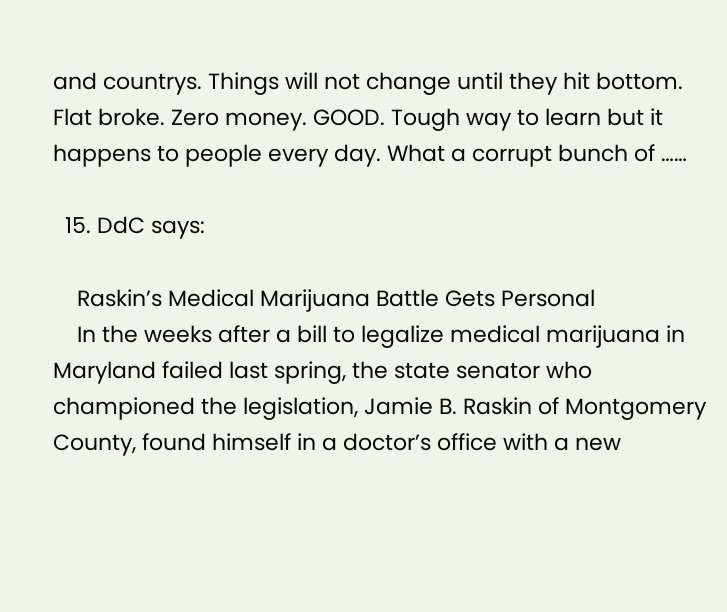and countrys. Things will not change until they hit bottom. Flat broke. Zero money. GOOD. Tough way to learn but it happens to people every day. What a corrupt bunch of ……

  15. DdC says:

    Raskin’s Medical Marijuana Battle Gets Personal
    In the weeks after a bill to legalize medical marijuana in Maryland failed last spring, the state senator who championed the legislation, Jamie B. Raskin of Montgomery County, found himself in a doctor’s office with a new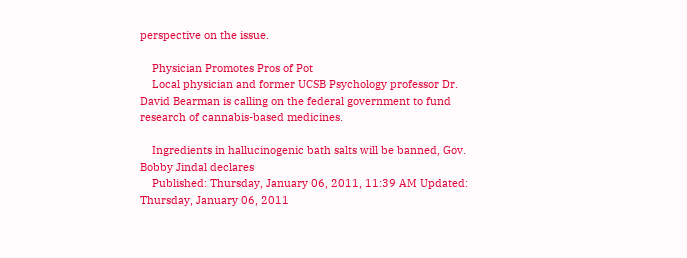perspective on the issue.

    Physician Promotes Pros of Pot
    Local physician and former UCSB Psychology professor Dr. David Bearman is calling on the federal government to fund research of cannabis-based medicines.

    Ingredients in hallucinogenic bath salts will be banned, Gov. Bobby Jindal declares
    Published: Thursday, January 06, 2011, 11:39 AM Updated: Thursday, January 06, 2011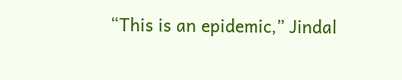“This is an epidemic,” Jindal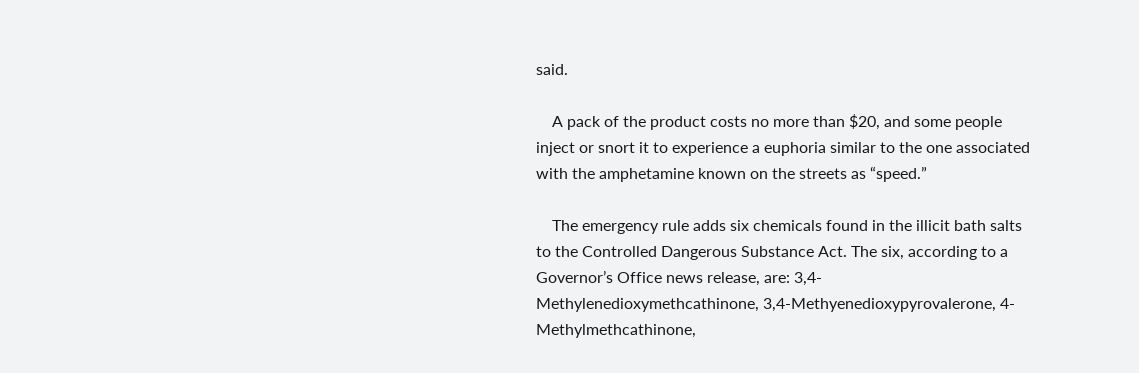said.

    A pack of the product costs no more than $20, and some people inject or snort it to experience a euphoria similar to the one associated with the amphetamine known on the streets as “speed.”

    The emergency rule adds six chemicals found in the illicit bath salts to the Controlled Dangerous Substance Act. The six, according to a Governor’s Office news release, are: 3,4-Methylenedioxymethcathinone, 3,4-Methyenedioxypyrovalerone, 4-Methylmethcathinone,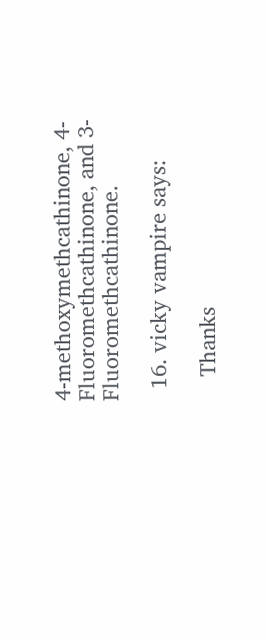4-methoxymethcathinone, 4-Fluoromethcathinone, and 3-Fluoromethcathinone.

  16. vicky vampire says:

    Thanks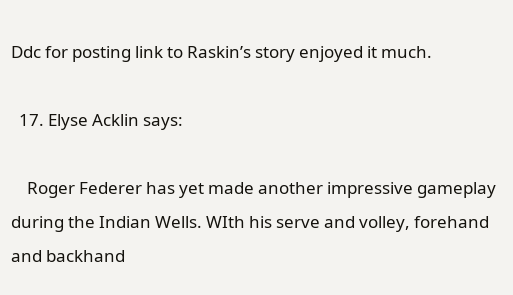Ddc for posting link to Raskin’s story enjoyed it much.

  17. Elyse Acklin says:

    Roger Federer has yet made another impressive gameplay during the Indian Wells. WIth his serve and volley, forehand and backhand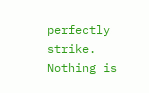perfectly strike. Nothing is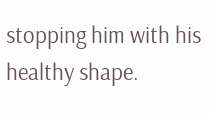stopping him with his healthy shape.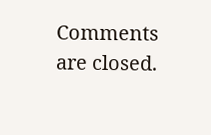Comments are closed.